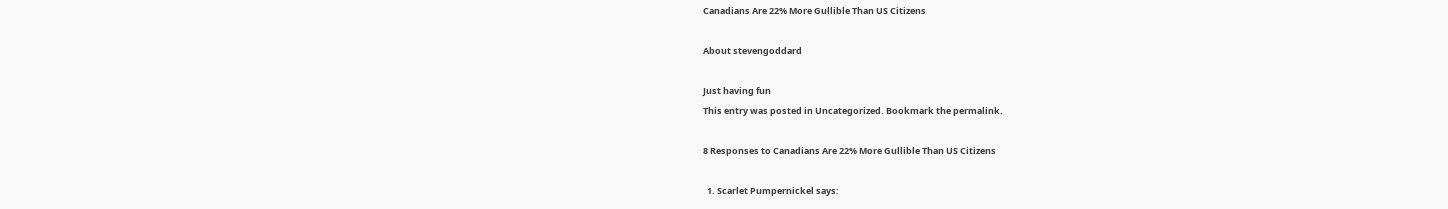Canadians Are 22% More Gullible Than US Citizens

About stevengoddard

Just having fun
This entry was posted in Uncategorized. Bookmark the permalink.

8 Responses to Canadians Are 22% More Gullible Than US Citizens

  1. Scarlet Pumpernickel says: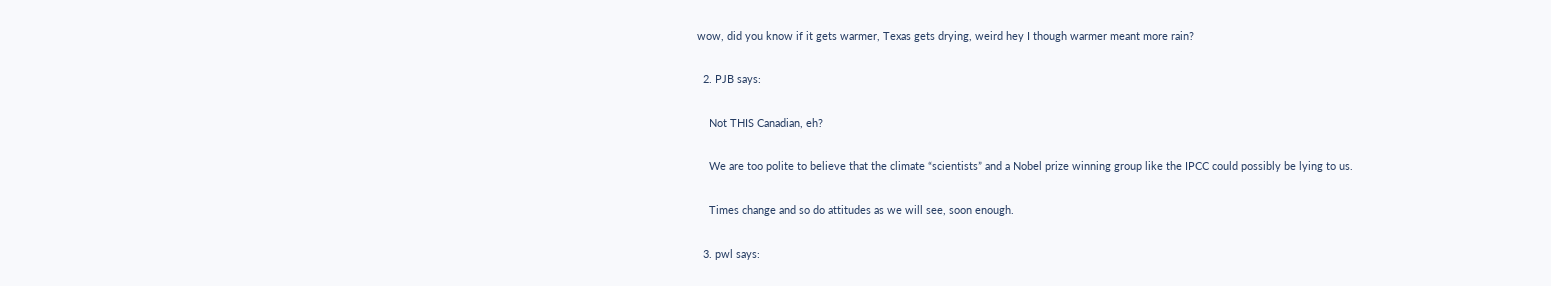wow, did you know if it gets warmer, Texas gets drying, weird hey I though warmer meant more rain?

  2. PJB says:

    Not THIS Canadian, eh?

    We are too polite to believe that the climate “scientists” and a Nobel prize winning group like the IPCC could possibly be lying to us.

    Times change and so do attitudes as we will see, soon enough.

  3. pwl says: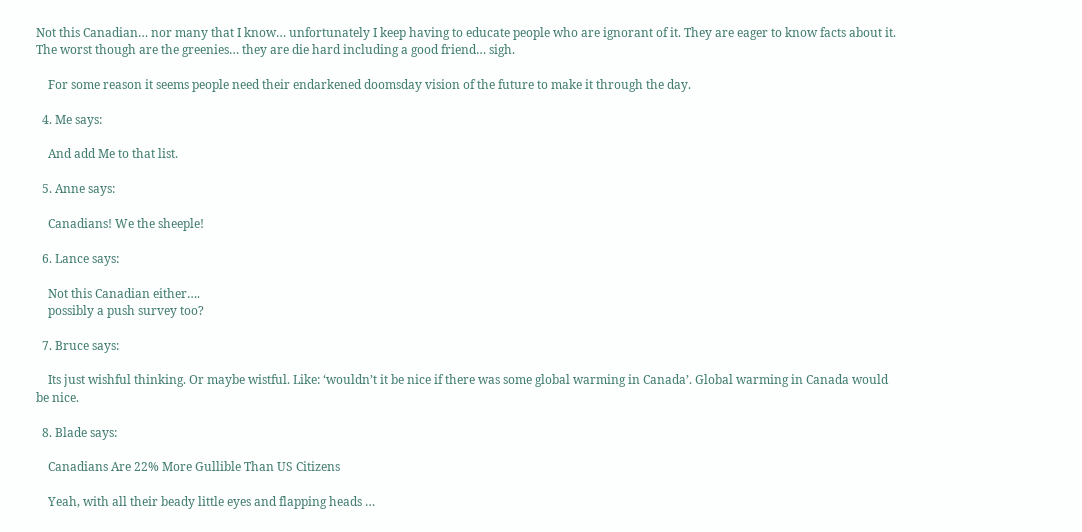Not this Canadian… nor many that I know… unfortunately I keep having to educate people who are ignorant of it. They are eager to know facts about it. The worst though are the greenies… they are die hard including a good friend… sigh.

    For some reason it seems people need their endarkened doomsday vision of the future to make it through the day.

  4. Me says:

    And add Me to that list.

  5. Anne says:

    Canadians! We the sheeple!

  6. Lance says:

    Not this Canadian either….
    possibly a push survey too?

  7. Bruce says:

    Its just wishful thinking. Or maybe wistful. Like: ‘wouldn’t it be nice if there was some global warming in Canada’. Global warming in Canada would be nice.

  8. Blade says:

    Canadians Are 22% More Gullible Than US Citizens

    Yeah, with all their beady little eyes and flapping heads …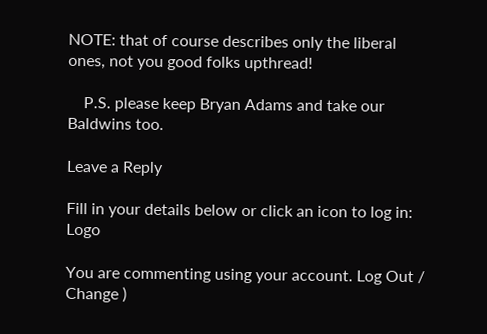NOTE: that of course describes only the liberal ones, not you good folks upthread!

    P.S. please keep Bryan Adams and take our Baldwins too.

Leave a Reply

Fill in your details below or click an icon to log in: Logo

You are commenting using your account. Log Out /  Change )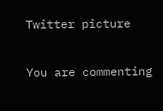Twitter picture

You are commenting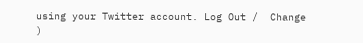using your Twitter account. Log Out /  Change )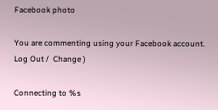Facebook photo

You are commenting using your Facebook account. Log Out /  Change )

Connecting to %s